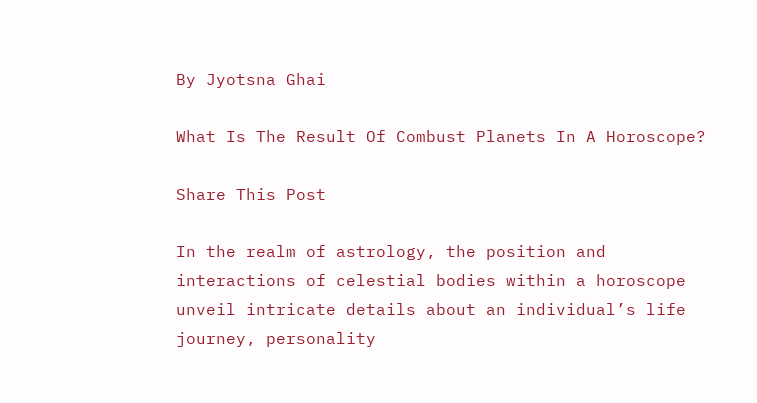By Jyotsna Ghai

What Is The Result Of Combust Planets In A Horoscope?

Share This Post

In the realm of astrology, the position and interactions of celestial bodies within a horoscope unveil intricate details about an individual’s life journey, personality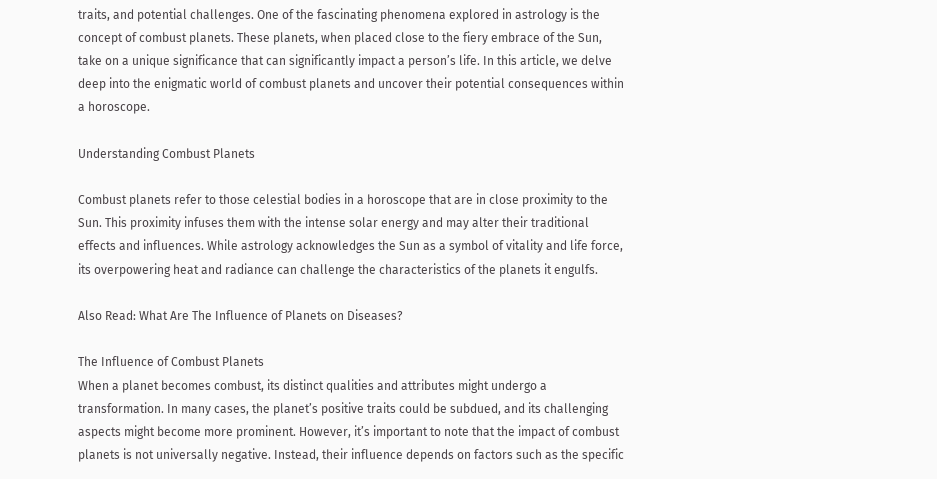traits, and potential challenges. One of the fascinating phenomena explored in astrology is the concept of combust planets. These planets, when placed close to the fiery embrace of the Sun, take on a unique significance that can significantly impact a person’s life. In this article, we delve deep into the enigmatic world of combust planets and uncover their potential consequences within a horoscope.

Understanding Combust Planets

Combust planets refer to those celestial bodies in a horoscope that are in close proximity to the Sun. This proximity infuses them with the intense solar energy and may alter their traditional effects and influences. While astrology acknowledges the Sun as a symbol of vitality and life force, its overpowering heat and radiance can challenge the characteristics of the planets it engulfs.

Also Read: What Are The Influence of Planets on Diseases?

The Influence of Combust Planets
When a planet becomes combust, its distinct qualities and attributes might undergo a transformation. In many cases, the planet’s positive traits could be subdued, and its challenging aspects might become more prominent. However, it’s important to note that the impact of combust planets is not universally negative. Instead, their influence depends on factors such as the specific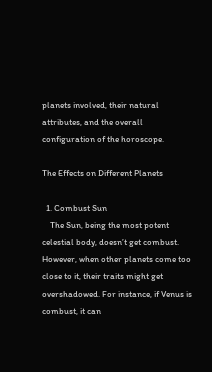planets involved, their natural attributes, and the overall configuration of the horoscope.

The Effects on Different Planets

  1. Combust Sun
    The Sun, being the most potent celestial body, doesn’t get combust. However, when other planets come too close to it, their traits might get overshadowed. For instance, if Venus is combust, it can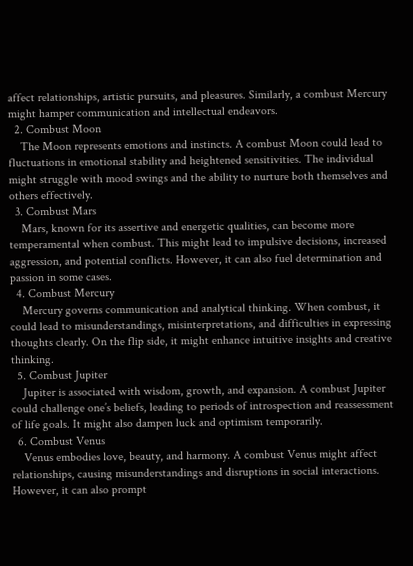affect relationships, artistic pursuits, and pleasures. Similarly, a combust Mercury might hamper communication and intellectual endeavors.
  2. Combust Moon
    The Moon represents emotions and instincts. A combust Moon could lead to fluctuations in emotional stability and heightened sensitivities. The individual might struggle with mood swings and the ability to nurture both themselves and others effectively.
  3. Combust Mars
    Mars, known for its assertive and energetic qualities, can become more temperamental when combust. This might lead to impulsive decisions, increased aggression, and potential conflicts. However, it can also fuel determination and passion in some cases.
  4. Combust Mercury
    Mercury governs communication and analytical thinking. When combust, it could lead to misunderstandings, misinterpretations, and difficulties in expressing thoughts clearly. On the flip side, it might enhance intuitive insights and creative thinking.
  5. Combust Jupiter
    Jupiter is associated with wisdom, growth, and expansion. A combust Jupiter could challenge one’s beliefs, leading to periods of introspection and reassessment of life goals. It might also dampen luck and optimism temporarily.
  6. Combust Venus
    Venus embodies love, beauty, and harmony. A combust Venus might affect relationships, causing misunderstandings and disruptions in social interactions. However, it can also prompt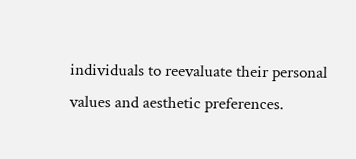individuals to reevaluate their personal values and aesthetic preferences.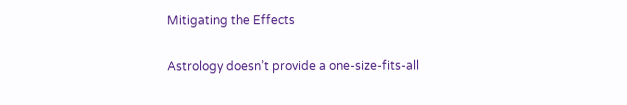Mitigating the Effects

Astrology doesn’t provide a one-size-fits-all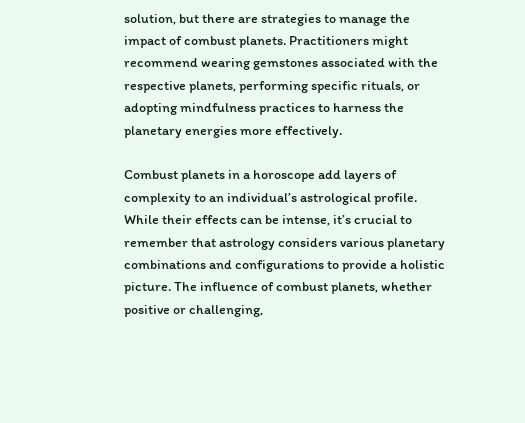solution, but there are strategies to manage the impact of combust planets. Practitioners might recommend wearing gemstones associated with the respective planets, performing specific rituals, or adopting mindfulness practices to harness the planetary energies more effectively.

Combust planets in a horoscope add layers of complexity to an individual’s astrological profile. While their effects can be intense, it’s crucial to remember that astrology considers various planetary combinations and configurations to provide a holistic picture. The influence of combust planets, whether positive or challenging,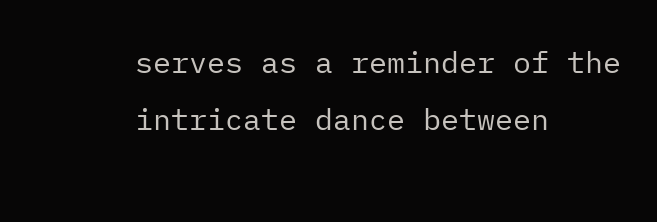serves as a reminder of the intricate dance between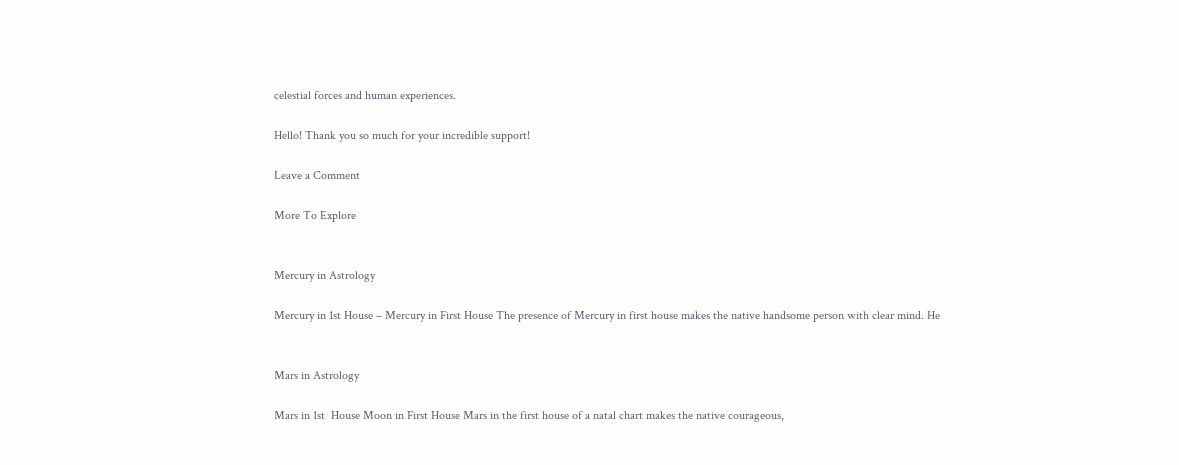celestial forces and human experiences.

Hello! Thank you so much for your incredible support!

Leave a Comment

More To Explore


Mercury in Astrology

Mercury in 1st House – Mercury in First House The presence of Mercury in first house makes the native handsome person with clear mind. He


Mars in Astrology

Mars in 1st  House Moon in First House Mars in the first house of a natal chart makes the native courageous,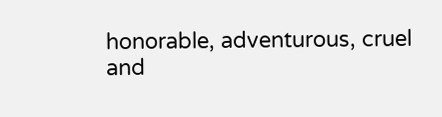honorable, adventurous, cruel and